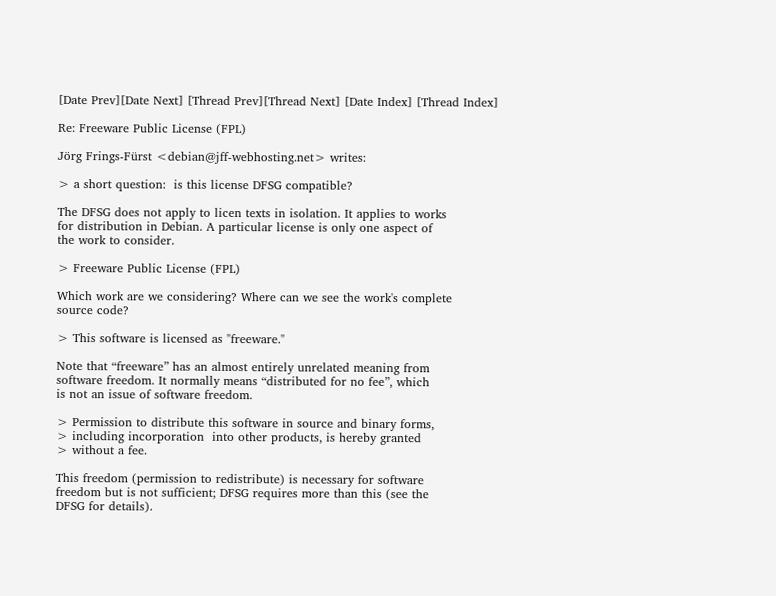[Date Prev][Date Next] [Thread Prev][Thread Next] [Date Index] [Thread Index]

Re: Freeware Public License (FPL)

Jörg Frings-Fürst <debian@jff-webhosting.net> writes:

> a short question:  is this license DFSG compatible?

The DFSG does not apply to licen texts in isolation. It applies to works
for distribution in Debian. A particular license is only one aspect of
the work to consider.

> Freeware Public License (FPL)

Which work are we considering? Where can we see the work's complete
source code?

> This software is licensed as "freeware."

Note that “freeware” has an almost entirely unrelated meaning from
software freedom. It normally means “distributed for no fee”, which
is not an issue of software freedom.

> Permission to distribute this software in source and binary forms,
> including incorporation  into other products, is hereby granted
> without a fee.

This freedom (permission to redistribute) is necessary for software
freedom but is not sufficient; DFSG requires more than this (see the
DFSG for details).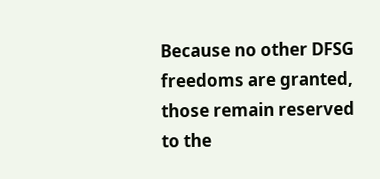Because no other DFSG freedoms are granted, those remain reserved to the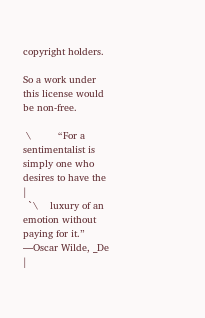copyright holders.

So a work under this license would be non-free.

 \         “For a sentimentalist is simply one who desires to have the |
  `\    luxury of an emotion without paying for it.” —Oscar Wilde, _De |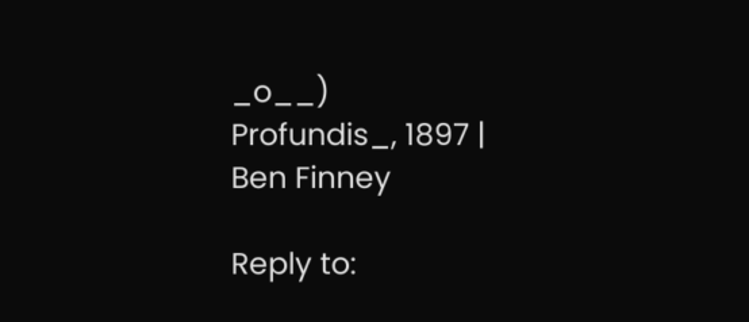_o__)                                                 Profundis_, 1897 |
Ben Finney

Reply to: